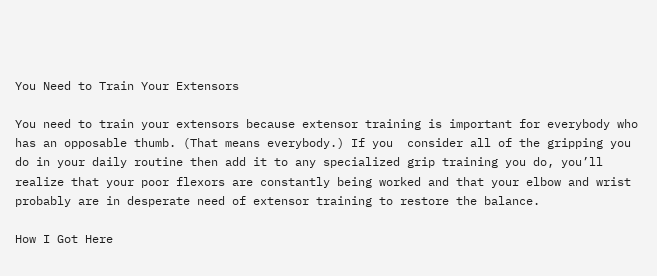You Need to Train Your Extensors

You need to train your extensors because extensor training is important for everybody who has an opposable thumb. (That means everybody.) If you  consider all of the gripping you do in your daily routine then add it to any specialized grip training you do, you’ll realize that your poor flexors are constantly being worked and that your elbow and wrist probably are in desperate need of extensor training to restore the balance.

How I Got Here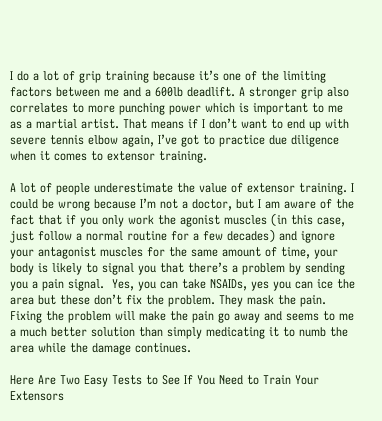I do a lot of grip training because it’s one of the limiting factors between me and a 600lb deadlift. A stronger grip also correlates to more punching power which is important to me as a martial artist. That means if I don’t want to end up with severe tennis elbow again, I’ve got to practice due diligence when it comes to extensor training.

A lot of people underestimate the value of extensor training. I could be wrong because I’m not a doctor, but I am aware of the fact that if you only work the agonist muscles (in this case, just follow a normal routine for a few decades) and ignore your antagonist muscles for the same amount of time, your body is likely to signal you that there’s a problem by sending you a pain signal.  Yes, you can take NSAIDs, yes you can ice the area but these don’t fix the problem. They mask the pain. Fixing the problem will make the pain go away and seems to me a much better solution than simply medicating it to numb the area while the damage continues.

Here Are Two Easy Tests to See If You Need to Train Your Extensors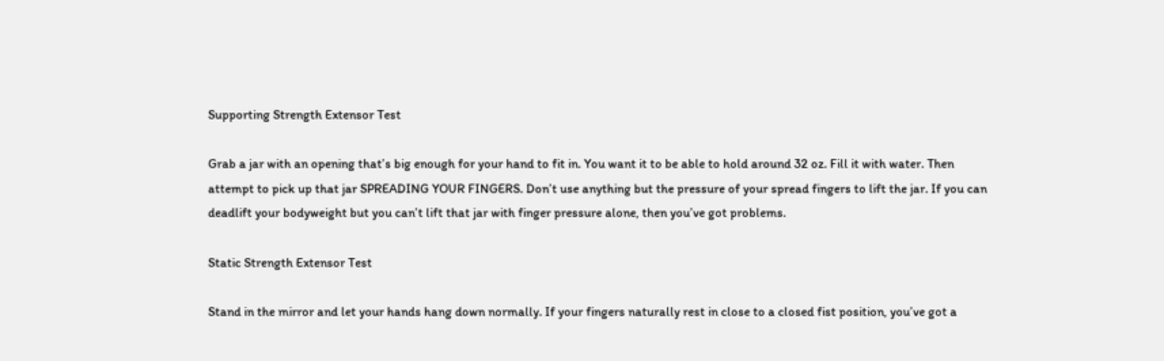Supporting Strength Extensor Test

Grab a jar with an opening that’s big enough for your hand to fit in. You want it to be able to hold around 32 oz. Fill it with water. Then attempt to pick up that jar SPREADING YOUR FINGERS. Don’t use anything but the pressure of your spread fingers to lift the jar. If you can deadlift your bodyweight but you can’t lift that jar with finger pressure alone, then you’ve got problems.

Static Strength Extensor Test

Stand in the mirror and let your hands hang down normally. If your fingers naturally rest in close to a closed fist position, you’ve got a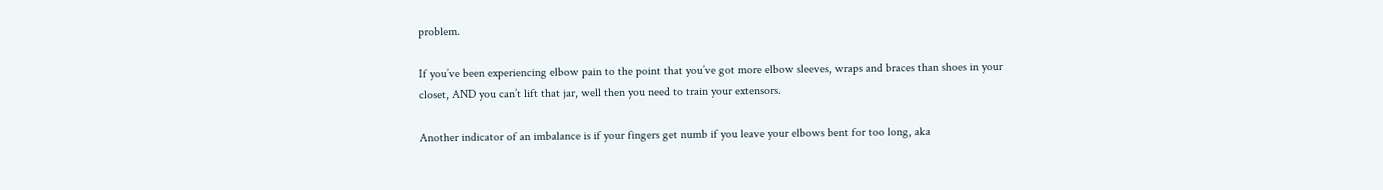problem.

If you’ve been experiencing elbow pain to the point that you’ve got more elbow sleeves, wraps and braces than shoes in your closet, AND you can’t lift that jar, well then you need to train your extensors.

Another indicator of an imbalance is if your fingers get numb if you leave your elbows bent for too long, aka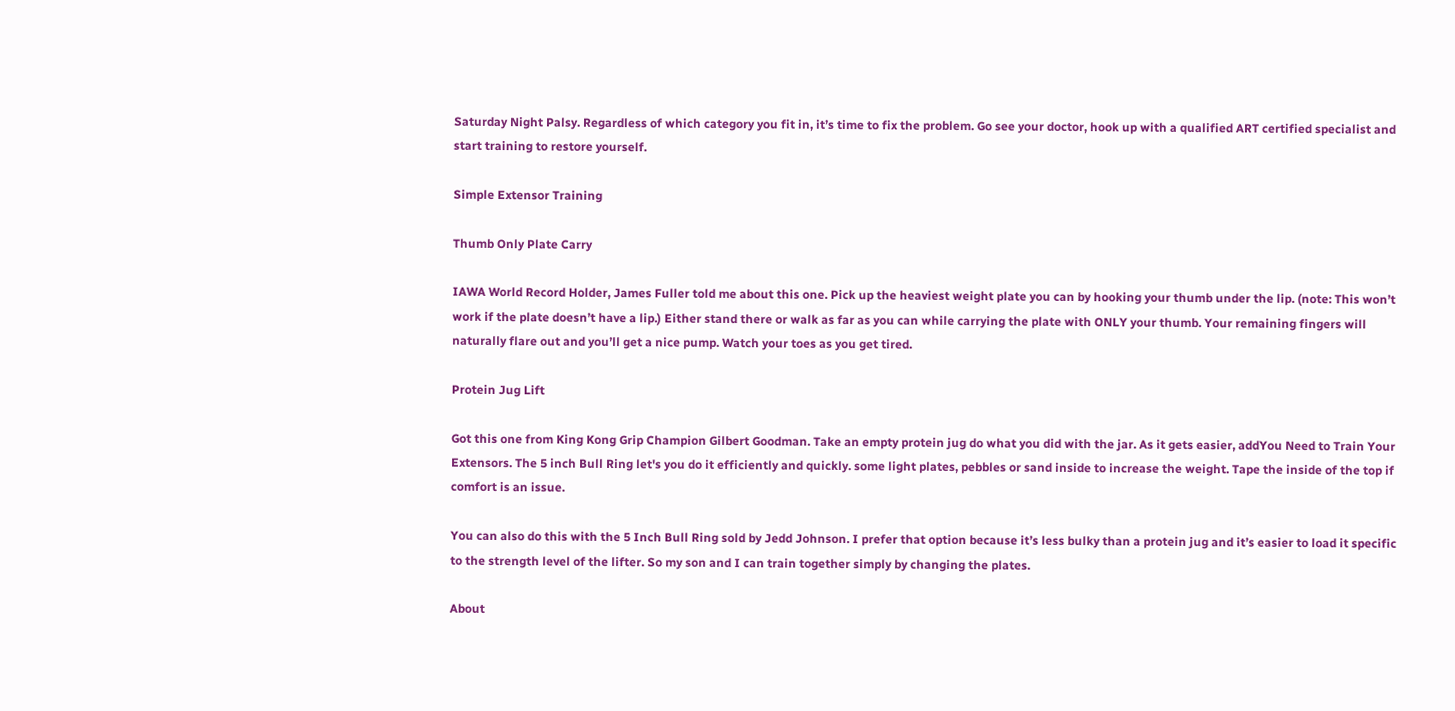Saturday Night Palsy. Regardless of which category you fit in, it’s time to fix the problem. Go see your doctor, hook up with a qualified ART certified specialist and start training to restore yourself.

Simple Extensor Training

Thumb Only Plate Carry

IAWA World Record Holder, James Fuller told me about this one. Pick up the heaviest weight plate you can by hooking your thumb under the lip. (note: This won’t work if the plate doesn’t have a lip.) Either stand there or walk as far as you can while carrying the plate with ONLY your thumb. Your remaining fingers will naturally flare out and you’ll get a nice pump. Watch your toes as you get tired.

Protein Jug Lift

Got this one from King Kong Grip Champion Gilbert Goodman. Take an empty protein jug do what you did with the jar. As it gets easier, addYou Need to Train Your Extensors. The 5 inch Bull Ring let's you do it efficiently and quickly. some light plates, pebbles or sand inside to increase the weight. Tape the inside of the top if comfort is an issue.

You can also do this with the 5 Inch Bull Ring sold by Jedd Johnson. I prefer that option because it’s less bulky than a protein jug and it’s easier to load it specific to the strength level of the lifter. So my son and I can train together simply by changing the plates.

About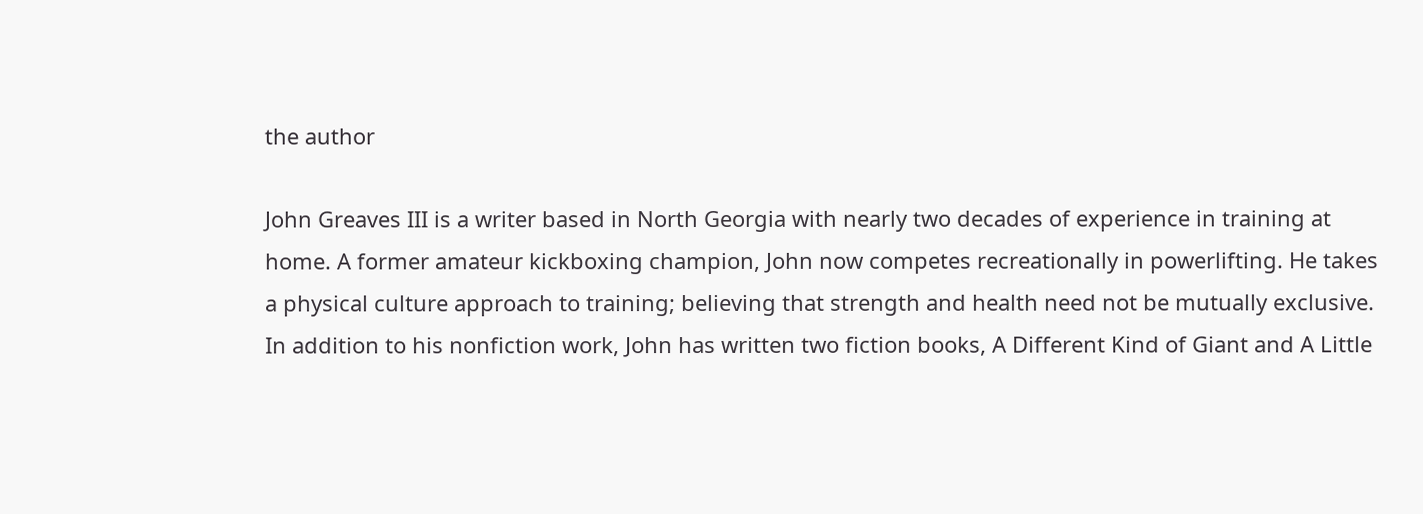the author

John Greaves III is a writer based in North Georgia with nearly two decades of experience in training at home. A former amateur kickboxing champion, John now competes recreationally in powerlifting. He takes a physical culture approach to training; believing that strength and health need not be mutually exclusive. In addition to his nonfiction work, John has written two fiction books, A Different Kind of Giant and A Little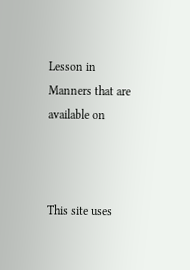Lesson in Manners that are available on



This site uses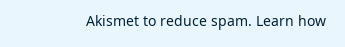Akismet to reduce spam. Learn how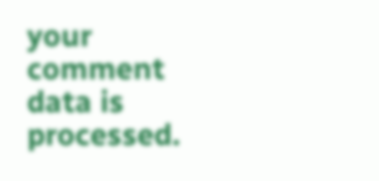your comment data is processed.